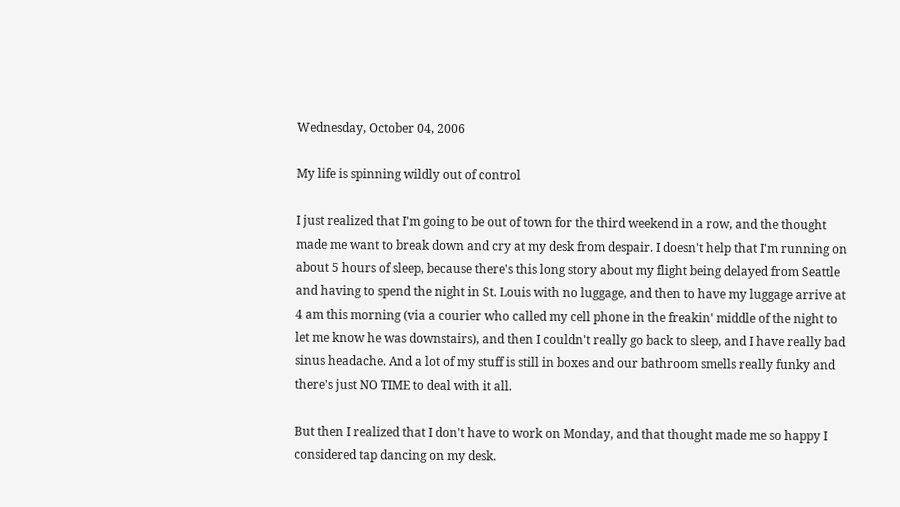Wednesday, October 04, 2006

My life is spinning wildly out of control

I just realized that I'm going to be out of town for the third weekend in a row, and the thought made me want to break down and cry at my desk from despair. I doesn't help that I'm running on about 5 hours of sleep, because there's this long story about my flight being delayed from Seattle and having to spend the night in St. Louis with no luggage, and then to have my luggage arrive at 4 am this morning (via a courier who called my cell phone in the freakin' middle of the night to let me know he was downstairs), and then I couldn't really go back to sleep, and I have really bad sinus headache. And a lot of my stuff is still in boxes and our bathroom smells really funky and there's just NO TIME to deal with it all.

But then I realized that I don't have to work on Monday, and that thought made me so happy I considered tap dancing on my desk.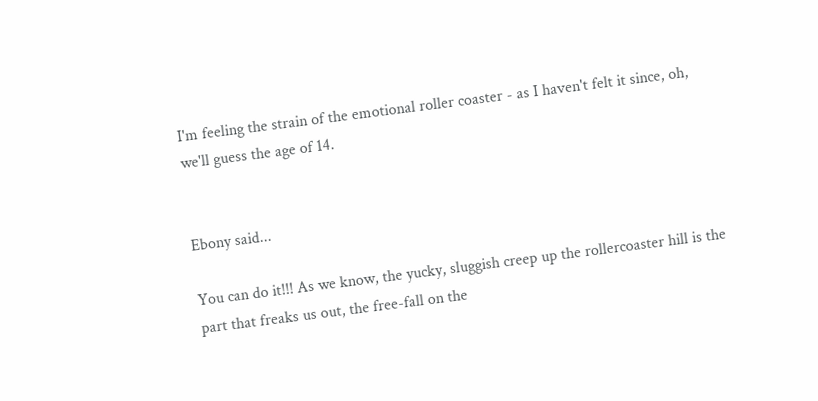I'm feeling the strain of the emotional roller coaster - as I haven't felt it since, oh, we'll guess the age of 14.


Ebony said...

You can do it!!! As we know, the yucky, sluggish creep up the rollercoaster hill is the part that freaks us out, the free-fall on the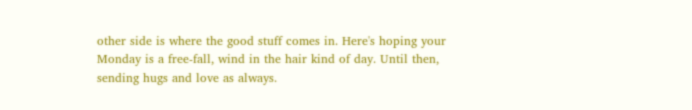other side is where the good stuff comes in. Here's hoping your Monday is a free-fall, wind in the hair kind of day. Until then, sending hugs and love as always.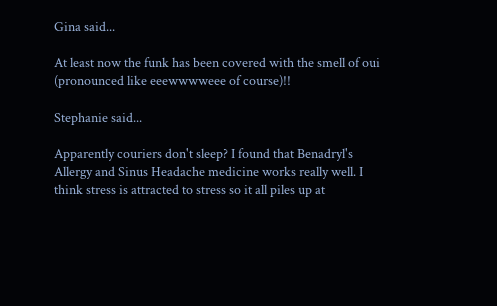Gina said...

At least now the funk has been covered with the smell of oui (pronounced like eeewwwweee of course)!!

Stephanie said...

Apparently couriers don't sleep? I found that Benadryl's Allergy and Sinus Headache medicine works really well. I think stress is attracted to stress so it all piles up at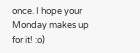once. I hope your Monday makes up for it! :o)